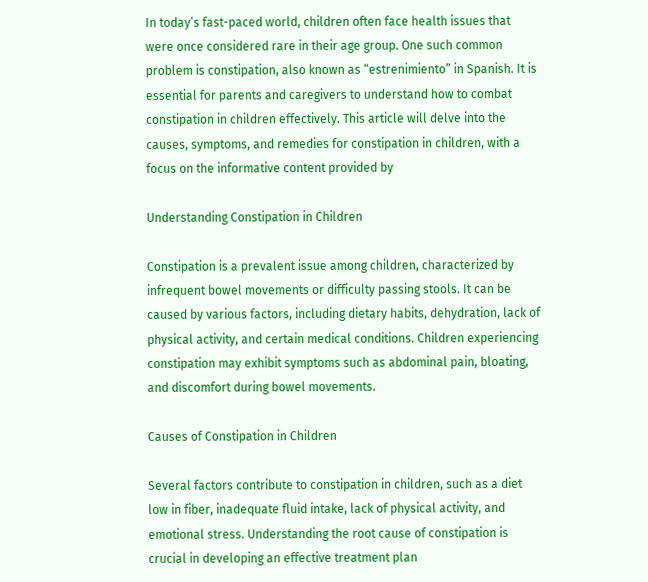In today’s fast-paced world, children often face health issues that were once considered rare in their age group. One such common problem is constipation, also known as “estrenimiento” in Spanish. It is essential for parents and caregivers to understand how to combat constipation in children effectively. This article will delve into the causes, symptoms, and remedies for constipation in children, with a focus on the informative content provided by

Understanding Constipation in Children

Constipation is a prevalent issue among children, characterized by infrequent bowel movements or difficulty passing stools. It can be caused by various factors, including dietary habits, dehydration, lack of physical activity, and certain medical conditions. Children experiencing constipation may exhibit symptoms such as abdominal pain, bloating, and discomfort during bowel movements.

Causes of Constipation in Children

Several factors contribute to constipation in children, such as a diet low in fiber, inadequate fluid intake, lack of physical activity, and emotional stress. Understanding the root cause of constipation is crucial in developing an effective treatment plan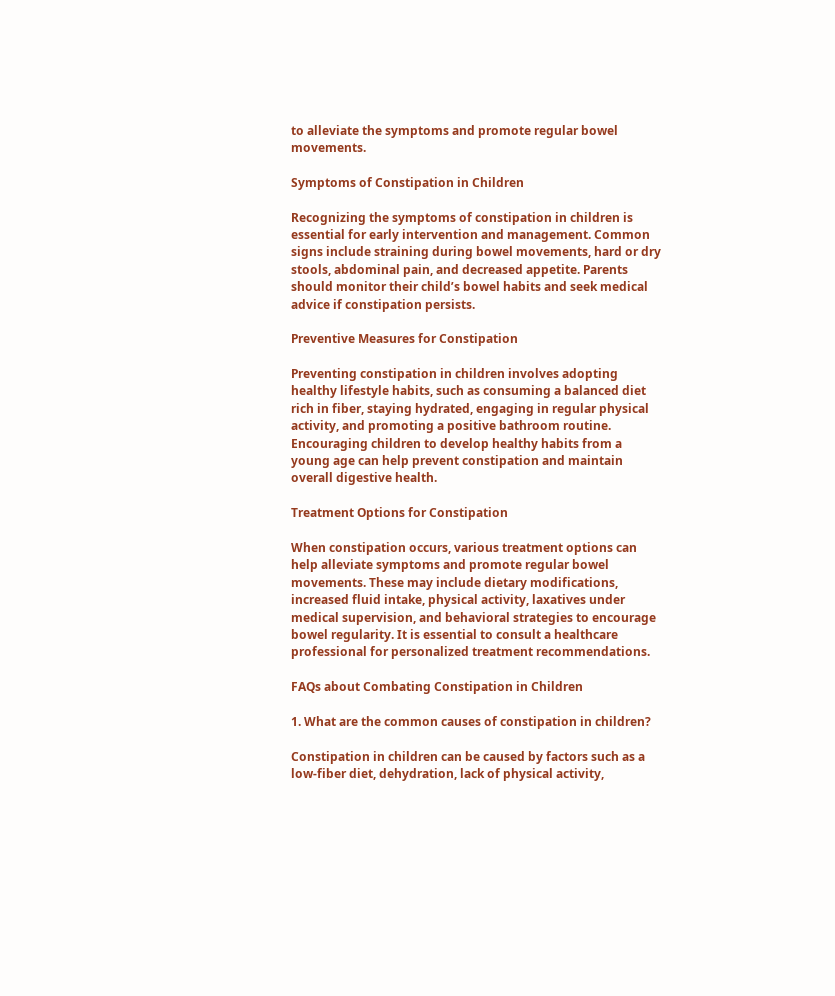to alleviate the symptoms and promote regular bowel movements.

Symptoms of Constipation in Children

Recognizing the symptoms of constipation in children is essential for early intervention and management. Common signs include straining during bowel movements, hard or dry stools, abdominal pain, and decreased appetite. Parents should monitor their child’s bowel habits and seek medical advice if constipation persists.

Preventive Measures for Constipation

Preventing constipation in children involves adopting healthy lifestyle habits, such as consuming a balanced diet rich in fiber, staying hydrated, engaging in regular physical activity, and promoting a positive bathroom routine. Encouraging children to develop healthy habits from a young age can help prevent constipation and maintain overall digestive health.

Treatment Options for Constipation

When constipation occurs, various treatment options can help alleviate symptoms and promote regular bowel movements. These may include dietary modifications, increased fluid intake, physical activity, laxatives under medical supervision, and behavioral strategies to encourage bowel regularity. It is essential to consult a healthcare professional for personalized treatment recommendations.

FAQs about Combating Constipation in Children

1. What are the common causes of constipation in children?

Constipation in children can be caused by factors such as a low-fiber diet, dehydration, lack of physical activity,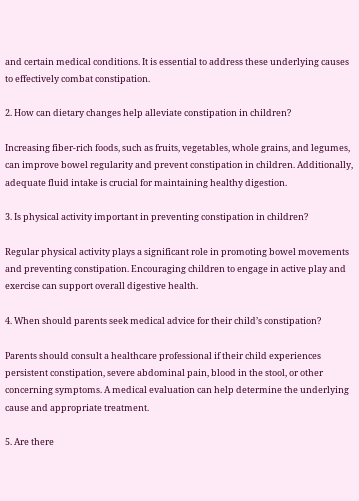and certain medical conditions. It is essential to address these underlying causes to effectively combat constipation.

2. How can dietary changes help alleviate constipation in children?

Increasing fiber-rich foods, such as fruits, vegetables, whole grains, and legumes, can improve bowel regularity and prevent constipation in children. Additionally, adequate fluid intake is crucial for maintaining healthy digestion.

3. Is physical activity important in preventing constipation in children?

Regular physical activity plays a significant role in promoting bowel movements and preventing constipation. Encouraging children to engage in active play and exercise can support overall digestive health.

4. When should parents seek medical advice for their child’s constipation?

Parents should consult a healthcare professional if their child experiences persistent constipation, severe abdominal pain, blood in the stool, or other concerning symptoms. A medical evaluation can help determine the underlying cause and appropriate treatment.

5. Are there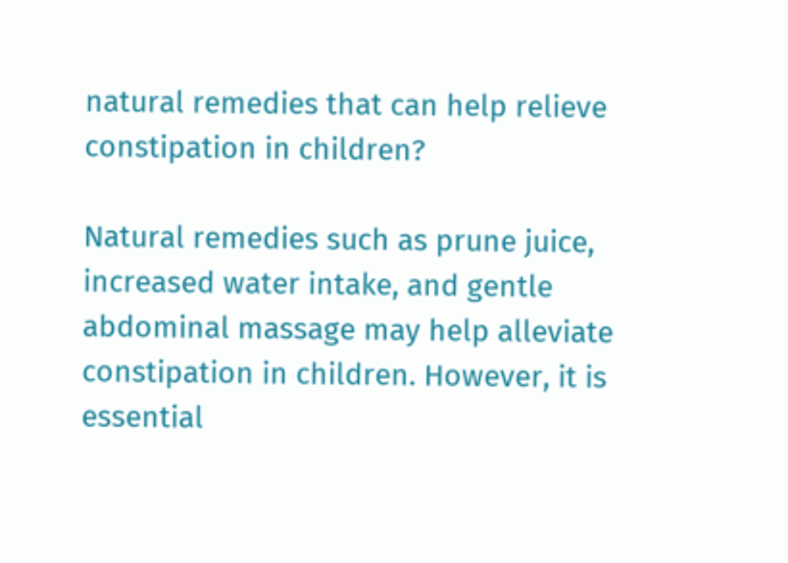natural remedies that can help relieve constipation in children?

Natural remedies such as prune juice, increased water intake, and gentle abdominal massage may help alleviate constipation in children. However, it is essential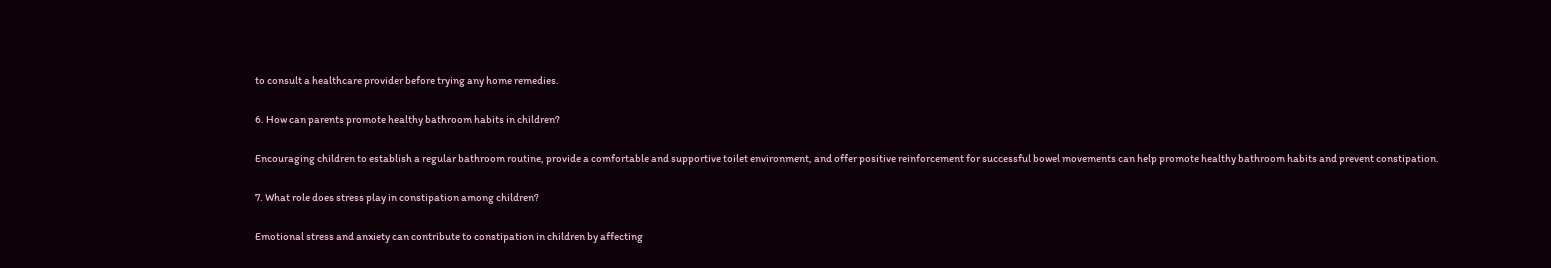to consult a healthcare provider before trying any home remedies.

6. How can parents promote healthy bathroom habits in children?

Encouraging children to establish a regular bathroom routine, provide a comfortable and supportive toilet environment, and offer positive reinforcement for successful bowel movements can help promote healthy bathroom habits and prevent constipation.

7. What role does stress play in constipation among children?

Emotional stress and anxiety can contribute to constipation in children by affecting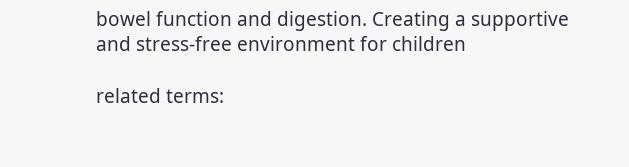bowel function and digestion. Creating a supportive and stress-free environment for children

related terms: